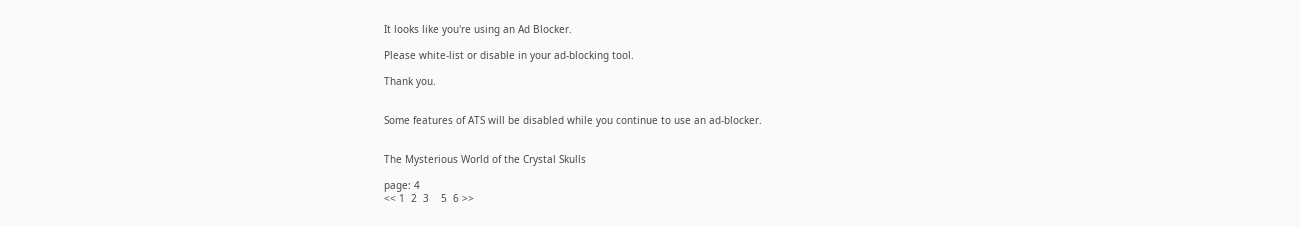It looks like you're using an Ad Blocker.

Please white-list or disable in your ad-blocking tool.

Thank you.


Some features of ATS will be disabled while you continue to use an ad-blocker.


The Mysterious World of the Crystal Skulls

page: 4
<< 1  2  3    5  6 >>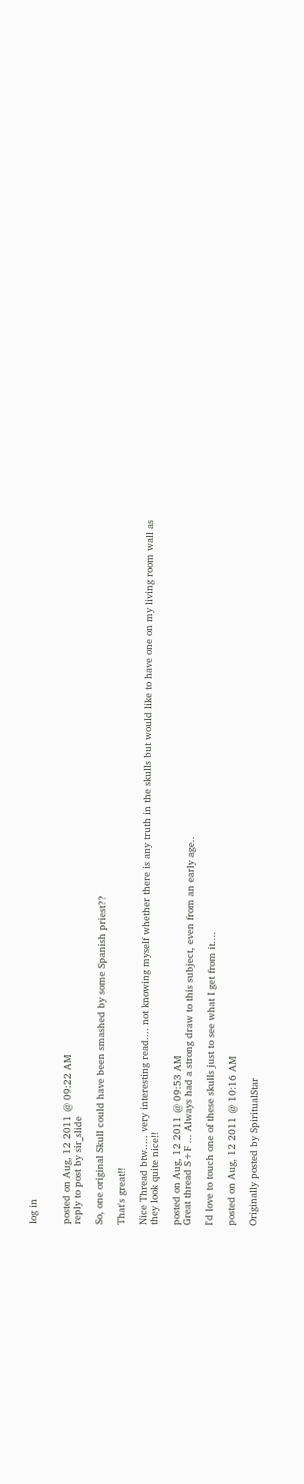log in


posted on Aug, 12 2011 @ 09:22 AM
reply to post by sir_slide

So, one original Skull could have been smashed by some Spanish priest??

That's great!!

Nice Thread btw..... very interesting read.... not knowing myself whether there is any truth in the skulls but would like to have one on my living room wall as they look quite nice!!

posted on Aug, 12 2011 @ 09:53 AM
Great thread S+F ... Always had a strong draw to this subject, even from an early age..

I'd love to touch one of these skulls just to see what I get from it....

posted on Aug, 12 2011 @ 10:16 AM

Originally posted by SpiritualStar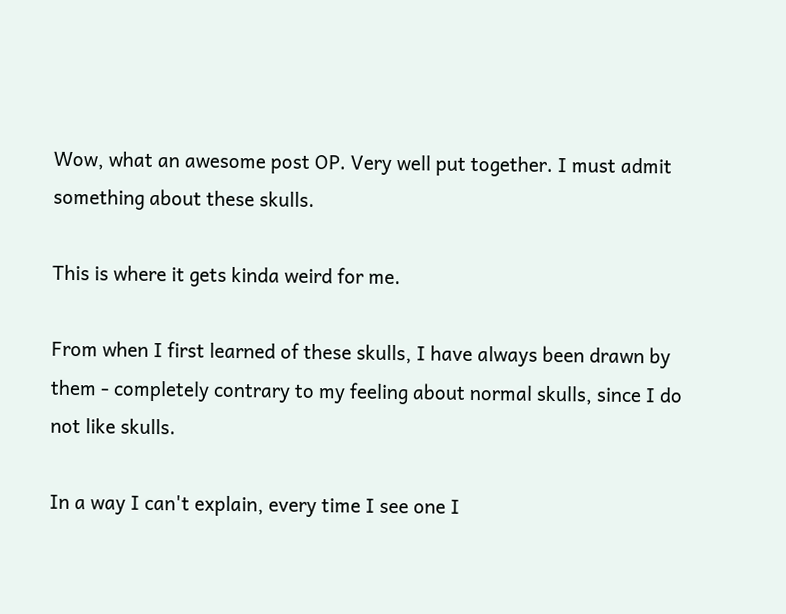Wow, what an awesome post OP. Very well put together. I must admit something about these skulls.

This is where it gets kinda weird for me.

From when I first learned of these skulls, I have always been drawn by them - completely contrary to my feeling about normal skulls, since I do not like skulls.

In a way I can't explain, every time I see one I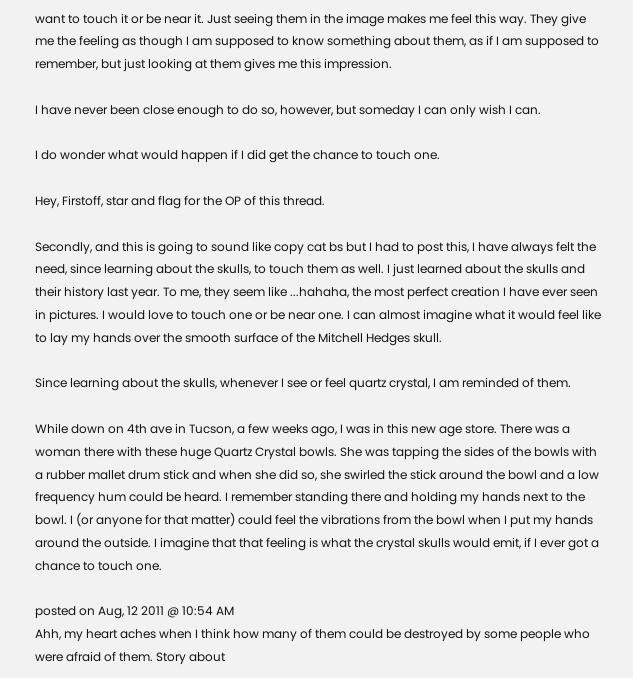want to touch it or be near it. Just seeing them in the image makes me feel this way. They give me the feeling as though I am supposed to know something about them, as if I am supposed to remember, but just looking at them gives me this impression.

I have never been close enough to do so, however, but someday I can only wish I can.

I do wonder what would happen if I did get the chance to touch one.

Hey, Firstoff, star and flag for the OP of this thread.

Secondly, and this is going to sound like copy cat bs but I had to post this, I have always felt the need, since learning about the skulls, to touch them as well. I just learned about the skulls and their history last year. To me, they seem like ...hahaha, the most perfect creation I have ever seen in pictures. I would love to touch one or be near one. I can almost imagine what it would feel like to lay my hands over the smooth surface of the Mitchell Hedges skull.

Since learning about the skulls, whenever I see or feel quartz crystal, I am reminded of them.

While down on 4th ave in Tucson, a few weeks ago, I was in this new age store. There was a woman there with these huge Quartz Crystal bowls. She was tapping the sides of the bowls with a rubber mallet drum stick and when she did so, she swirled the stick around the bowl and a low frequency hum could be heard. I remember standing there and holding my hands next to the bowl. I (or anyone for that matter) could feel the vibrations from the bowl when I put my hands around the outside. I imagine that that feeling is what the crystal skulls would emit, if I ever got a chance to touch one.

posted on Aug, 12 2011 @ 10:54 AM
Ahh, my heart aches when I think how many of them could be destroyed by some people who were afraid of them. Story about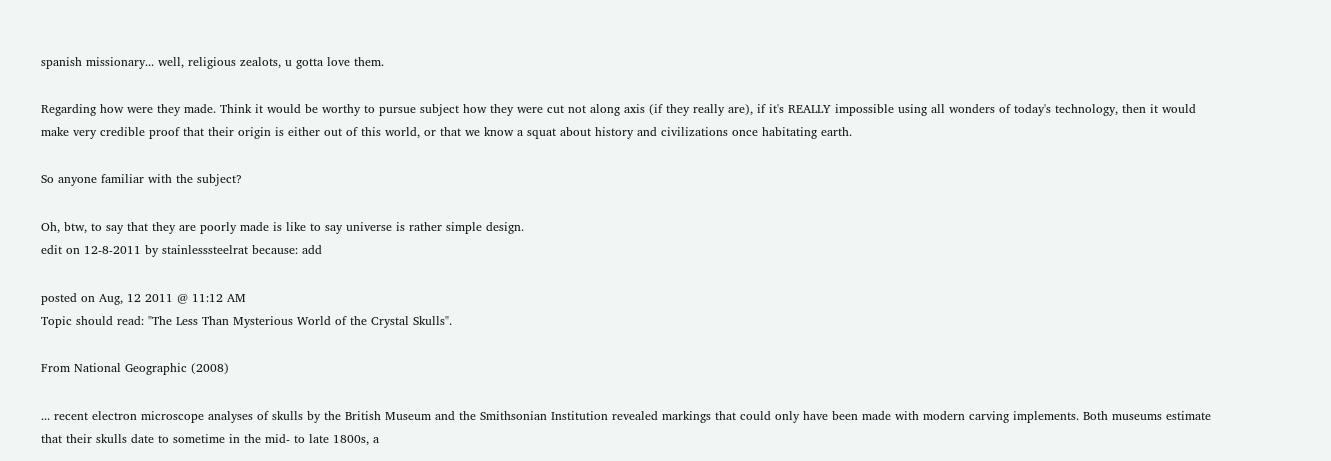spanish missionary... well, religious zealots, u gotta love them.

Regarding how were they made. Think it would be worthy to pursue subject how they were cut not along axis (if they really are), if it's REALLY impossible using all wonders of today's technology, then it would make very credible proof that their origin is either out of this world, or that we know a squat about history and civilizations once habitating earth.

So anyone familiar with the subject?

Oh, btw, to say that they are poorly made is like to say universe is rather simple design.
edit on 12-8-2011 by stainlesssteelrat because: add

posted on Aug, 12 2011 @ 11:12 AM
Topic should read: "The Less Than Mysterious World of the Crystal Skulls".

From National Geographic (2008)

... recent electron microscope analyses of skulls by the British Museum and the Smithsonian Institution revealed markings that could only have been made with modern carving implements. Both museums estimate that their skulls date to sometime in the mid- to late 1800s, a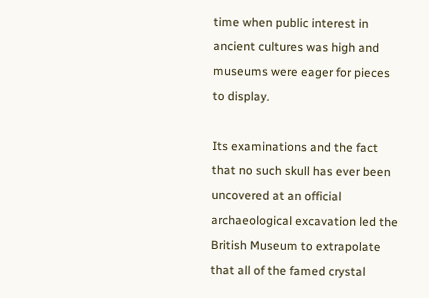time when public interest in ancient cultures was high and museums were eager for pieces to display.

Its examinations and the fact that no such skull has ever been uncovered at an official archaeological excavation led the British Museum to extrapolate that all of the famed crystal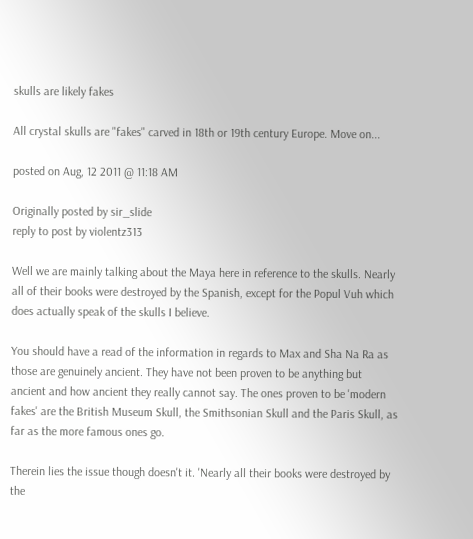skulls are likely fakes

All crystal skulls are "fakes" carved in 18th or 19th century Europe. Move on...

posted on Aug, 12 2011 @ 11:18 AM

Originally posted by sir_slide
reply to post by violentz313

Well we are mainly talking about the Maya here in reference to the skulls. Nearly all of their books were destroyed by the Spanish, except for the Popul Vuh which does actually speak of the skulls I believe.

You should have a read of the information in regards to Max and Sha Na Ra as those are genuinely ancient. They have not been proven to be anything but ancient and how ancient they really cannot say. The ones proven to be 'modern fakes' are the British Museum Skull, the Smithsonian Skull and the Paris Skull, as far as the more famous ones go.

Therein lies the issue though doesn't it. 'Nearly all their books were destroyed by the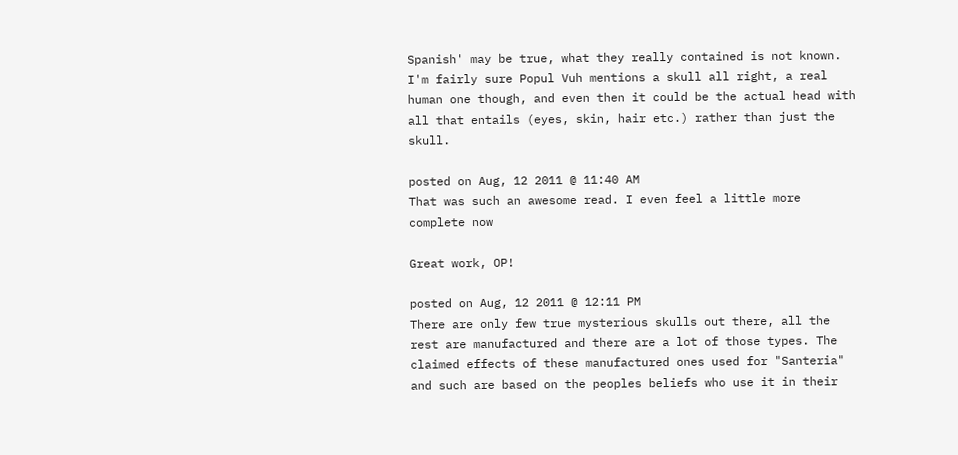Spanish' may be true, what they really contained is not known. I'm fairly sure Popul Vuh mentions a skull all right, a real human one though, and even then it could be the actual head with all that entails (eyes, skin, hair etc.) rather than just the skull.

posted on Aug, 12 2011 @ 11:40 AM
That was such an awesome read. I even feel a little more complete now

Great work, OP!

posted on Aug, 12 2011 @ 12:11 PM
There are only few true mysterious skulls out there, all the rest are manufactured and there are a lot of those types. The claimed effects of these manufactured ones used for "Santeria" and such are based on the peoples beliefs who use it in their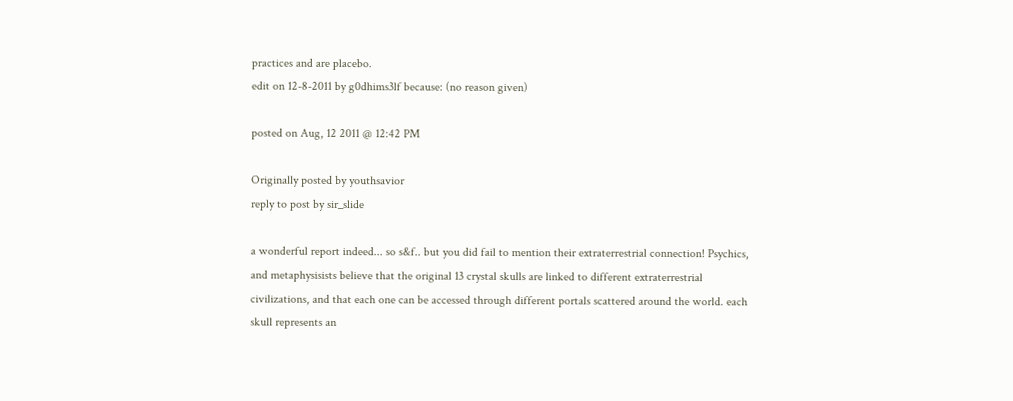practices and are placebo.
edit on 12-8-2011 by g0dhims3lf because: (no reason given)

posted on Aug, 12 2011 @ 12:42 PM

Originally posted by youthsavior
reply to post by sir_slide

a wonderful report indeed... so s&f.. but you did fail to mention their extraterrestrial connection! Psychics, and metaphysisists believe that the original 13 crystal skulls are linked to different extraterrestrial civilizations, and that each one can be accessed through different portals scattered around the world. each skull represents an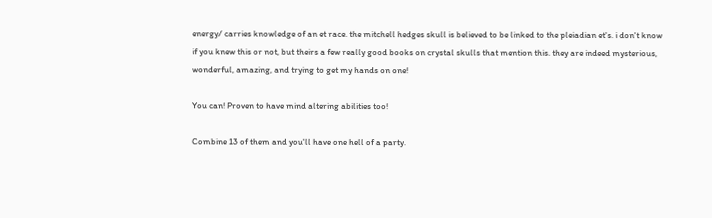energy/ carries knowledge of an et race. the mitchell hedges skull is believed to be linked to the pleiadian et's. i don't know if you knew this or not, but theirs a few really good books on crystal skulls that mention this. they are indeed mysterious, wonderful, amazing, and trying to get my hands on one!

You can! Proven to have mind altering abilities too!

Combine 13 of them and you'll have one hell of a party.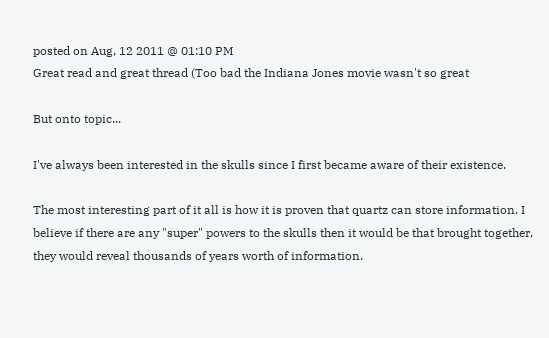posted on Aug, 12 2011 @ 01:10 PM
Great read and great thread (Too bad the Indiana Jones movie wasn't so great

But onto topic...

I've always been interested in the skulls since I first became aware of their existence.

The most interesting part of it all is how it is proven that quartz can store information. I believe if there are any "super" powers to the skulls then it would be that brought together, they would reveal thousands of years worth of information.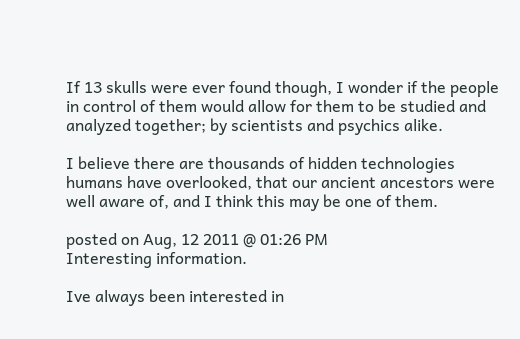If 13 skulls were ever found though, I wonder if the people in control of them would allow for them to be studied and analyzed together; by scientists and psychics alike.

I believe there are thousands of hidden technologies humans have overlooked, that our ancient ancestors were well aware of, and I think this may be one of them.

posted on Aug, 12 2011 @ 01:26 PM
Interesting information.

Ive always been interested in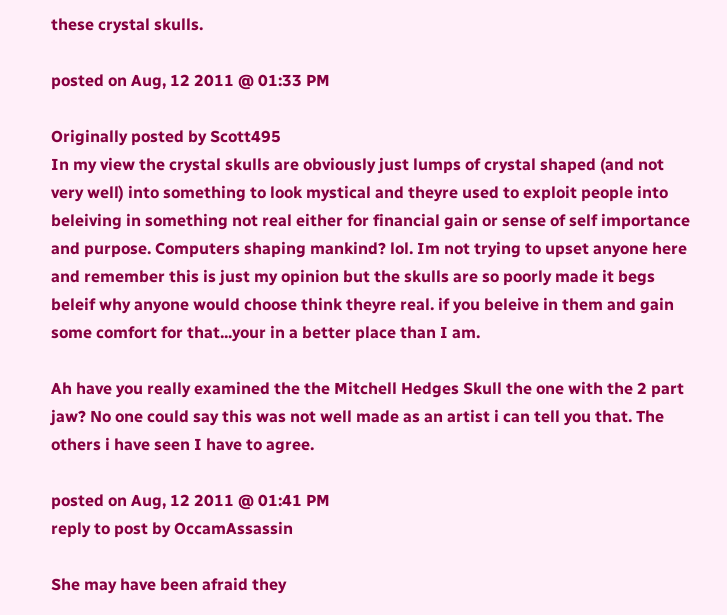these crystal skulls.

posted on Aug, 12 2011 @ 01:33 PM

Originally posted by Scott495
In my view the crystal skulls are obviously just lumps of crystal shaped (and not very well) into something to look mystical and theyre used to exploit people into beleiving in something not real either for financial gain or sense of self importance and purpose. Computers shaping mankind? lol. Im not trying to upset anyone here and remember this is just my opinion but the skulls are so poorly made it begs beleif why anyone would choose think theyre real. if you beleive in them and gain some comfort for that...your in a better place than I am.

Ah have you really examined the the Mitchell Hedges Skull the one with the 2 part jaw? No one could say this was not well made as an artist i can tell you that. The others i have seen I have to agree.

posted on Aug, 12 2011 @ 01:41 PM
reply to post by OccamAssassin

She may have been afraid they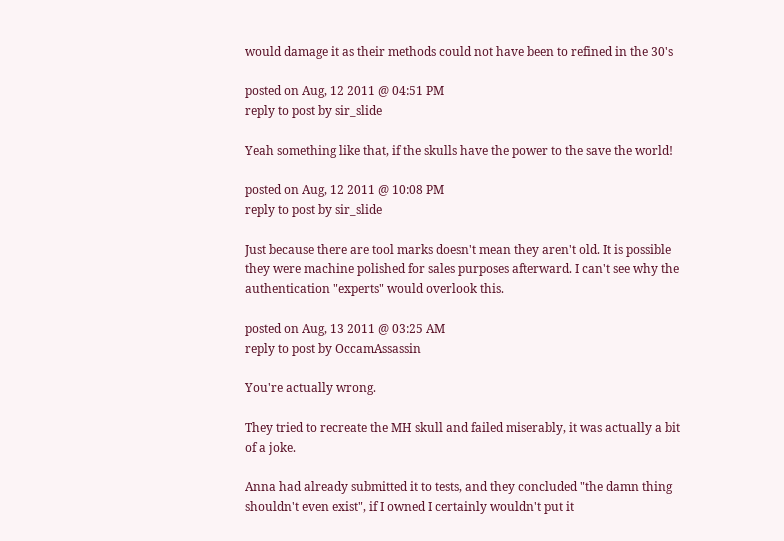would damage it as their methods could not have been to refined in the 30's

posted on Aug, 12 2011 @ 04:51 PM
reply to post by sir_slide

Yeah something like that, if the skulls have the power to the save the world!

posted on Aug, 12 2011 @ 10:08 PM
reply to post by sir_slide

Just because there are tool marks doesn't mean they aren't old. It is possible they were machine polished for sales purposes afterward. I can't see why the authentication "experts" would overlook this.

posted on Aug, 13 2011 @ 03:25 AM
reply to post by OccamAssassin

You're actually wrong.

They tried to recreate the MH skull and failed miserably, it was actually a bit of a joke.

Anna had already submitted it to tests, and they concluded "the damn thing shouldn't even exist", if I owned I certainly wouldn't put it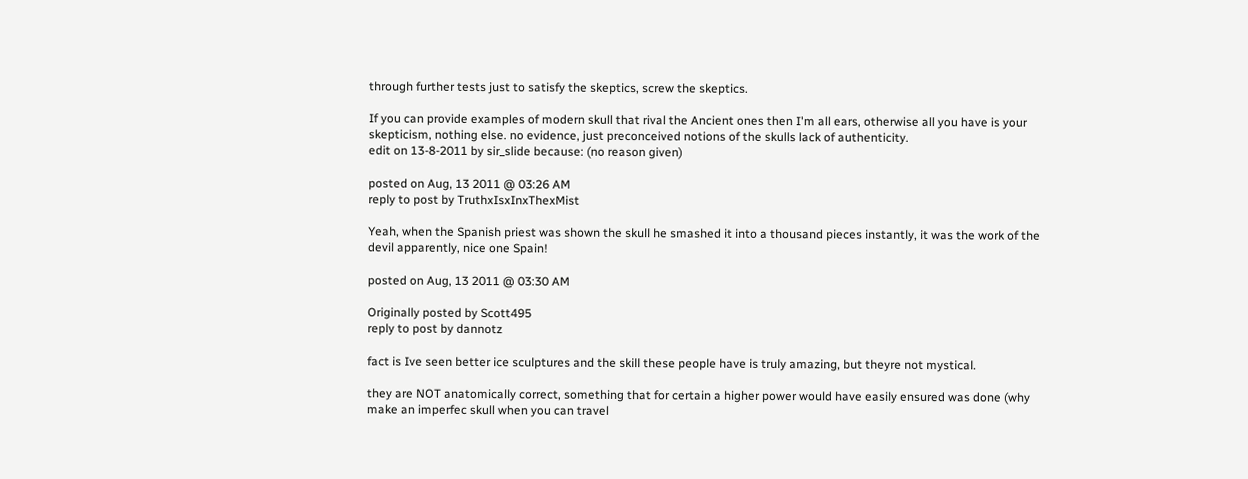through further tests just to satisfy the skeptics, screw the skeptics.

If you can provide examples of modern skull that rival the Ancient ones then I'm all ears, otherwise all you have is your skepticism, nothing else. no evidence, just preconceived notions of the skulls lack of authenticity.
edit on 13-8-2011 by sir_slide because: (no reason given)

posted on Aug, 13 2011 @ 03:26 AM
reply to post by TruthxIsxInxThexMist

Yeah, when the Spanish priest was shown the skull he smashed it into a thousand pieces instantly, it was the work of the devil apparently, nice one Spain!

posted on Aug, 13 2011 @ 03:30 AM

Originally posted by Scott495
reply to post by dannotz

fact is Ive seen better ice sculptures and the skill these people have is truly amazing, but theyre not mystical.

they are NOT anatomically correct, something that for certain a higher power would have easily ensured was done (why make an imperfec skull when you can travel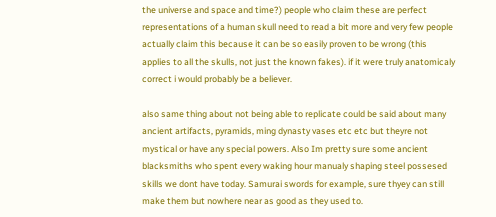the universe and space and time?) people who claim these are perfect representations of a human skull need to read a bit more and very few people actually claim this because it can be so easily proven to be wrong (this applies to all the skulls, not just the known fakes). if it were truly anatomicaly correct i would probably be a believer.

also same thing about not being able to replicate could be said about many ancient artifacts, pyramids, ming dynasty vases etc etc but theyre not mystical or have any special powers. Also Im pretty sure some ancient blacksmiths who spent every waking hour manualy shaping steel possesed skills we dont have today. Samurai swords for example, sure thyey can still make them but nowhere near as good as they used to.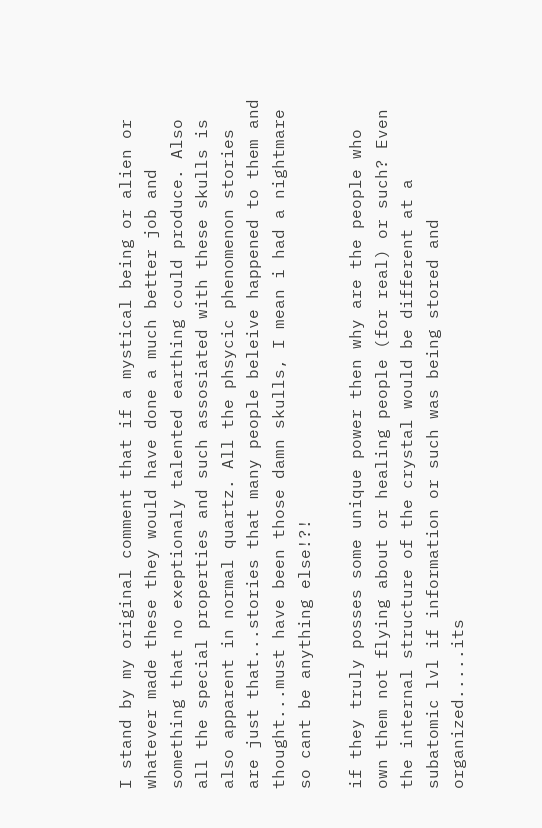I stand by my original comment that if a mystical being or alien or whatever made these they would have done a much better job and something that no exeptionaly talented earthing could produce. Also all the special properties and such assosiated with these skulls is also apparent in normal quartz. All the phsycic phenomenon stories are just that...stories that many people beleive happened to them and thought...must have been those damn skulls, I mean i had a nightmare so cant be anything else!?!

if they truly posses some unique power then why are the people who own them not flying about or healing people (for real) or such? Even the internal structure of the crystal would be different at a subatomic lvl if information or such was being stored and organized.....its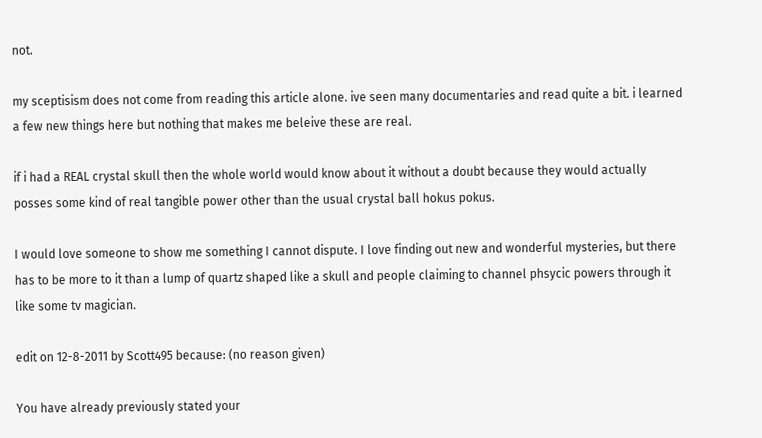not.

my sceptisism does not come from reading this article alone. ive seen many documentaries and read quite a bit. i learned a few new things here but nothing that makes me beleive these are real.

if i had a REAL crystal skull then the whole world would know about it without a doubt because they would actually posses some kind of real tangible power other than the usual crystal ball hokus pokus.

I would love someone to show me something I cannot dispute. I love finding out new and wonderful mysteries, but there has to be more to it than a lump of quartz shaped like a skull and people claiming to channel phsycic powers through it like some tv magician.

edit on 12-8-2011 by Scott495 because: (no reason given)

You have already previously stated your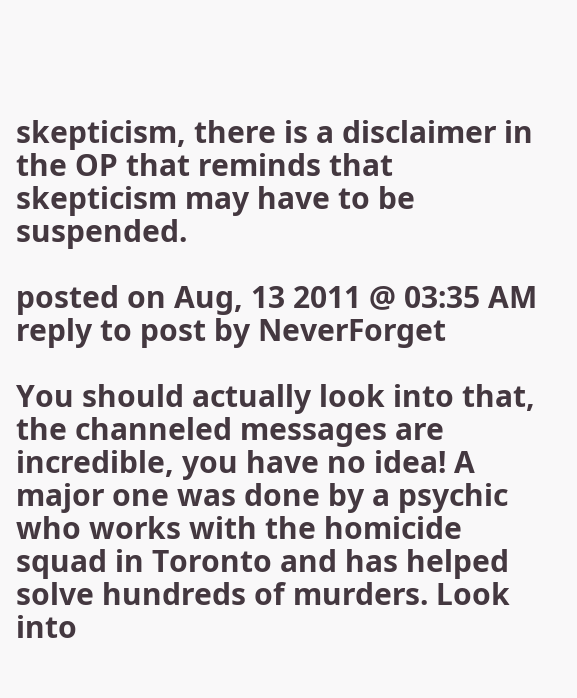skepticism, there is a disclaimer in the OP that reminds that skepticism may have to be suspended.

posted on Aug, 13 2011 @ 03:35 AM
reply to post by NeverForget

You should actually look into that, the channeled messages are incredible, you have no idea! A major one was done by a psychic who works with the homicide squad in Toronto and has helped solve hundreds of murders. Look into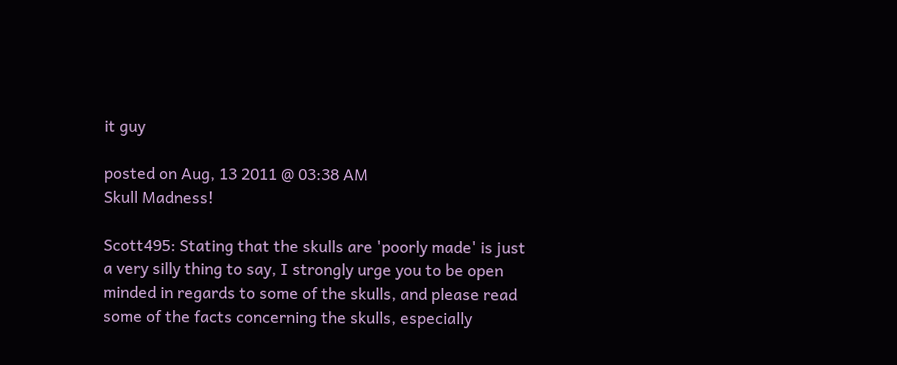it guy

posted on Aug, 13 2011 @ 03:38 AM
Skull Madness!

Scott495: Stating that the skulls are 'poorly made' is just a very silly thing to say, I strongly urge you to be open minded in regards to some of the skulls, and please read some of the facts concerning the skulls, especially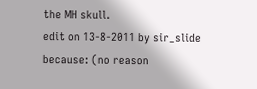the MH skull.
edit on 13-8-2011 by sir_slide because: (no reason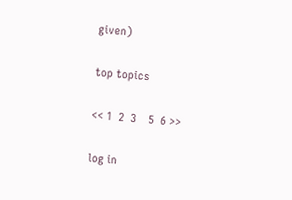given)

top topics

<< 1  2  3    5  6 >>

log in